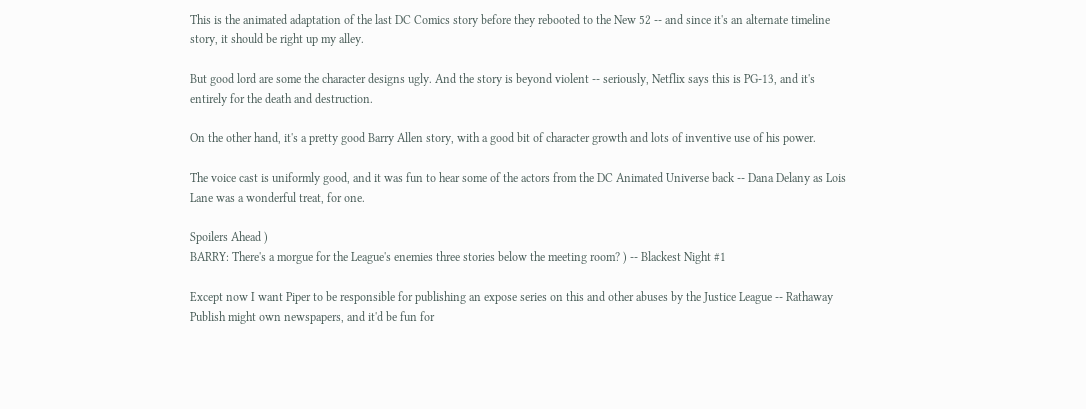This is the animated adaptation of the last DC Comics story before they rebooted to the New 52 -- and since it's an alternate timeline story, it should be right up my alley.

But good lord are some the character designs ugly. And the story is beyond violent -- seriously, Netflix says this is PG-13, and it's entirely for the death and destruction.

On the other hand, it's a pretty good Barry Allen story, with a good bit of character growth and lots of inventive use of his power.

The voice cast is uniformly good, and it was fun to hear some of the actors from the DC Animated Universe back -- Dana Delany as Lois Lane was a wonderful treat, for one.

Spoilers Ahead )
BARRY: There's a morgue for the League's enemies three stories below the meeting room? ) -- Blackest Night #1

Except now I want Piper to be responsible for publishing an expose series on this and other abuses by the Justice League -- Rathaway Publish might own newspapers, and it'd be fun for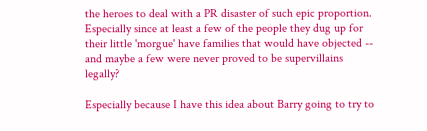the heroes to deal with a PR disaster of such epic proportion. Especially since at least a few of the people they dug up for their little 'morgue' have families that would have objected -- and maybe a few were never proved to be supervillains legally?

Especially because I have this idea about Barry going to try to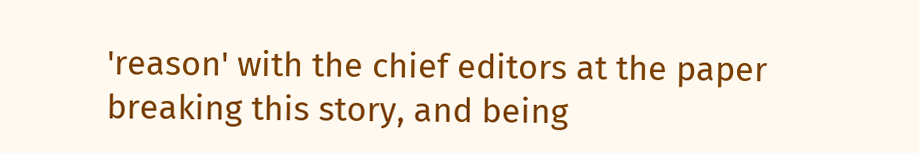'reason' with the chief editors at the paper breaking this story, and being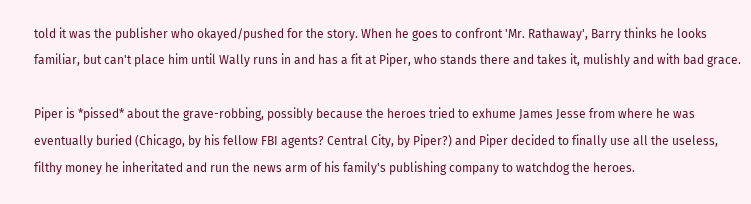told it was the publisher who okayed/pushed for the story. When he goes to confront 'Mr. Rathaway', Barry thinks he looks familiar, but can't place him until Wally runs in and has a fit at Piper, who stands there and takes it, mulishly and with bad grace.

Piper is *pissed* about the grave-robbing, possibly because the heroes tried to exhume James Jesse from where he was eventually buried (Chicago, by his fellow FBI agents? Central City, by Piper?) and Piper decided to finally use all the useless, filthy money he inheritated and run the news arm of his family's publishing company to watchdog the heroes.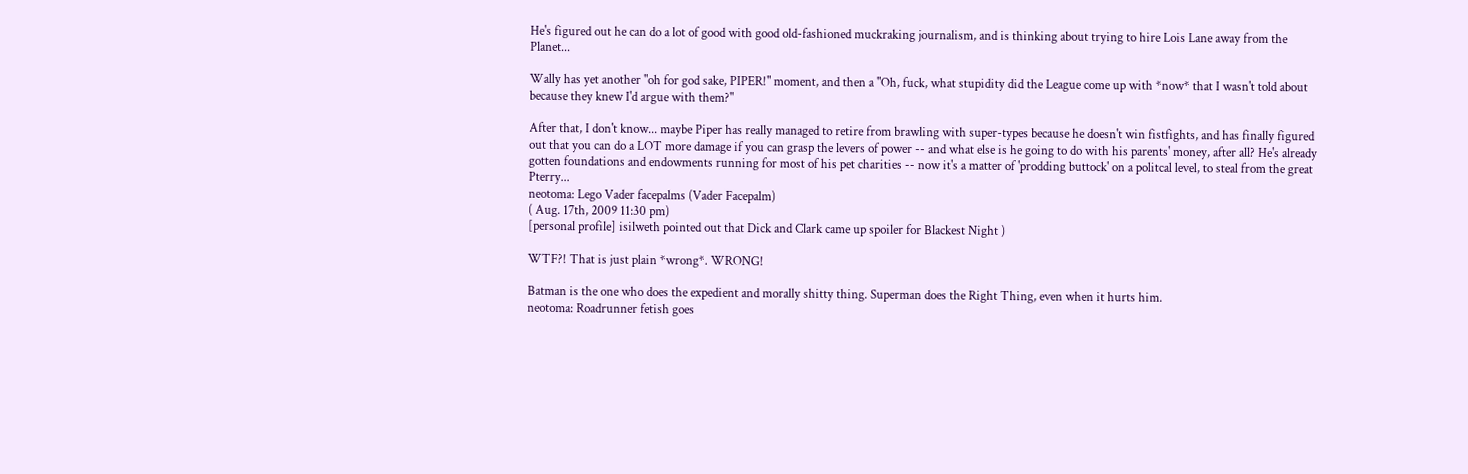He's figured out he can do a lot of good with good old-fashioned muckraking journalism, and is thinking about trying to hire Lois Lane away from the Planet...

Wally has yet another "oh for god sake, PIPER!" moment, and then a "Oh, fuck, what stupidity did the League come up with *now* that I wasn't told about because they knew I'd argue with them?"

After that, I don't know... maybe Piper has really managed to retire from brawling with super-types because he doesn't win fistfights, and has finally figured out that you can do a LOT more damage if you can grasp the levers of power -- and what else is he going to do with his parents' money, after all? He's already gotten foundations and endowments running for most of his pet charities -- now it's a matter of 'prodding buttock' on a politcal level, to steal from the great Pterry...
neotoma: Lego Vader facepalms (Vader Facepalm)
( Aug. 17th, 2009 11:30 pm)
[personal profile] isilweth pointed out that Dick and Clark came up spoiler for Blackest Night )

WTF?! That is just plain *wrong*. WRONG!

Batman is the one who does the expedient and morally shitty thing. Superman does the Right Thing, even when it hurts him.
neotoma: Roadrunner fetish goes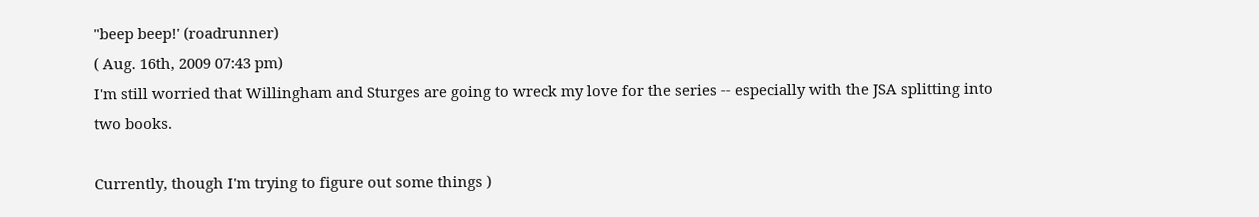"beep beep!' (roadrunner)
( Aug. 16th, 2009 07:43 pm)
I'm still worried that Willingham and Sturges are going to wreck my love for the series -- especially with the JSA splitting into two books.

Currently, though I'm trying to figure out some things )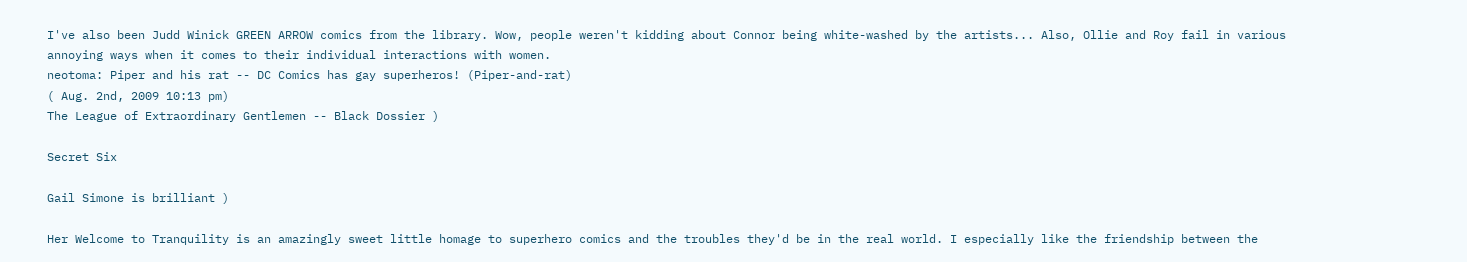I've also been Judd Winick GREEN ARROW comics from the library. Wow, people weren't kidding about Connor being white-washed by the artists... Also, Ollie and Roy fail in various annoying ways when it comes to their individual interactions with women.
neotoma: Piper and his rat -- DC Comics has gay superheros! (Piper-and-rat)
( Aug. 2nd, 2009 10:13 pm)
The League of Extraordinary Gentlemen -- Black Dossier )

Secret Six

Gail Simone is brilliant )

Her Welcome to Tranquility is an amazingly sweet little homage to superhero comics and the troubles they'd be in the real world. I especially like the friendship between the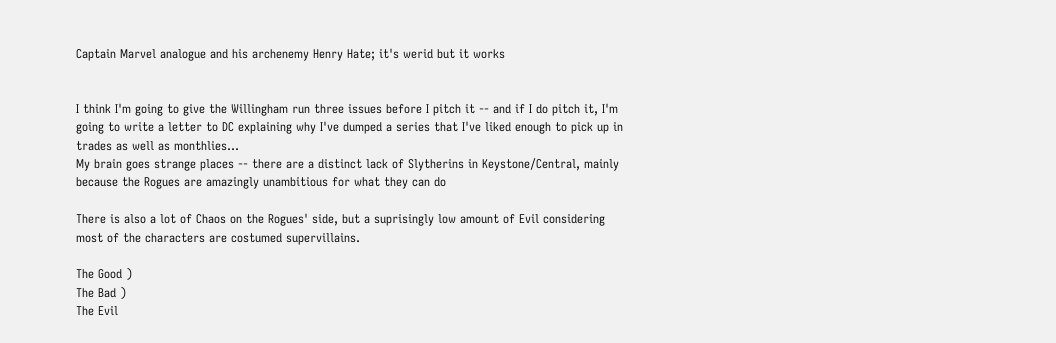Captain Marvel analogue and his archenemy Henry Hate; it's werid but it works


I think I'm going to give the Willingham run three issues before I pitch it -- and if I do pitch it, I'm going to write a letter to DC explaining why I've dumped a series that I've liked enough to pick up in trades as well as monthlies...
My brain goes strange places -- there are a distinct lack of Slytherins in Keystone/Central, mainly because the Rogues are amazingly unambitious for what they can do

There is also a lot of Chaos on the Rogues' side, but a suprisingly low amount of Evil considering most of the characters are costumed supervillains.

The Good )
The Bad )
The Evil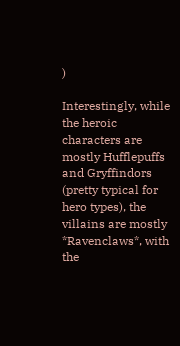)

Interestingly, while the heroic characters are mostly Hufflepuffs and Gryffindors (pretty typical for hero types), the villains are mostly *Ravenclaws*, with the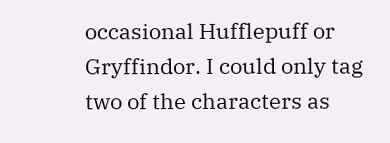occasional Hufflepuff or Gryffindor. I could only tag two of the characters as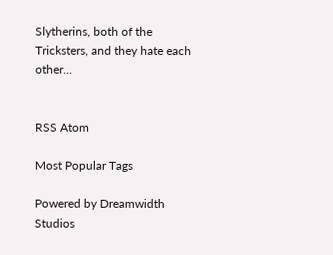Slytherins, both of the Tricksters, and they hate each other...


RSS Atom

Most Popular Tags

Powered by Dreamwidth Studios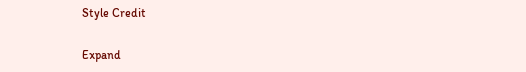Style Credit

Expand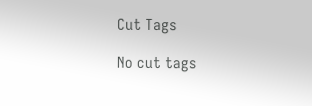Cut Tags

No cut tags